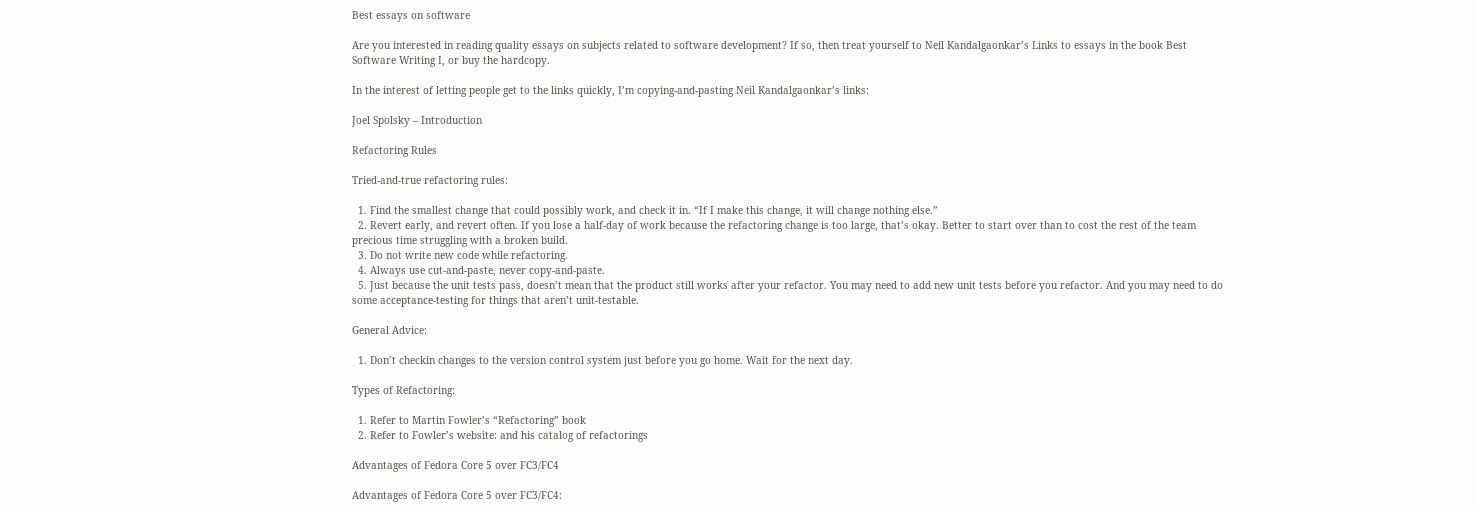Best essays on software

Are you interested in reading quality essays on subjects related to software development? If so, then treat yourself to Neil Kandalgaonkar’s Links to essays in the book Best Software Writing I, or buy the hardcopy.

In the interest of letting people get to the links quickly, I’m copying-and-pasting Neil Kandalgaonkar’s links:

Joel Spolsky – Introduction

Refactoring Rules

Tried-and-true refactoring rules:

  1. Find the smallest change that could possibly work, and check it in. “If I make this change, it will change nothing else.”
  2. Revert early, and revert often. If you lose a half-day of work because the refactoring change is too large, that’s okay. Better to start over than to cost the rest of the team precious time struggling with a broken build.
  3. Do not write new code while refactoring.
  4. Always use cut-and-paste, never copy-and-paste.
  5. Just because the unit tests pass, doesn’t mean that the product still works after your refactor. You may need to add new unit tests before you refactor. And you may need to do some acceptance-testing for things that aren’t unit-testable.

General Advice:

  1. Don’t checkin changes to the version control system just before you go home. Wait for the next day.

Types of Refactoring:

  1. Refer to Martin Fowler’s “Refactoring” book
  2. Refer to Fowler’s website: and his catalog of refactorings

Advantages of Fedora Core 5 over FC3/FC4

Advantages of Fedora Core 5 over FC3/FC4: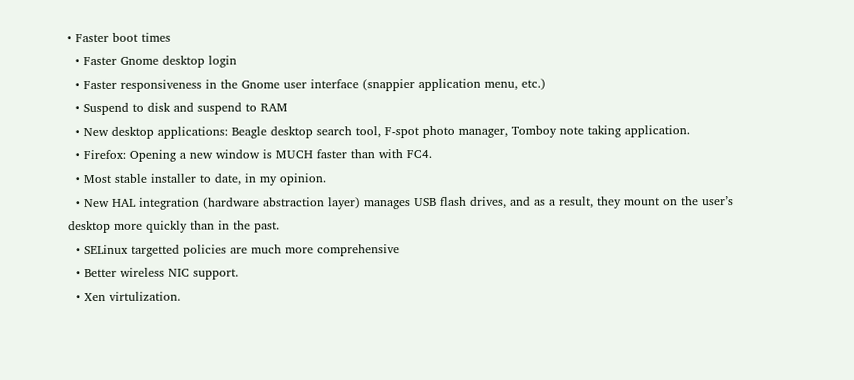• Faster boot times
  • Faster Gnome desktop login
  • Faster responsiveness in the Gnome user interface (snappier application menu, etc.)
  • Suspend to disk and suspend to RAM
  • New desktop applications: Beagle desktop search tool, F-spot photo manager, Tomboy note taking application.
  • Firefox: Opening a new window is MUCH faster than with FC4.
  • Most stable installer to date, in my opinion.
  • New HAL integration (hardware abstraction layer) manages USB flash drives, and as a result, they mount on the user’s desktop more quickly than in the past.
  • SELinux targetted policies are much more comprehensive
  • Better wireless NIC support.
  • Xen virtulization.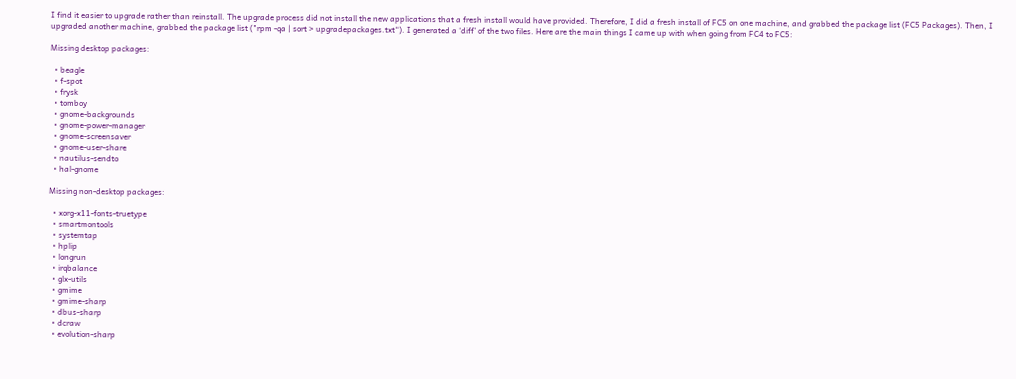I find it easier to upgrade rather than reinstall. The upgrade process did not install the new applications that a fresh install would have provided. Therefore, I did a fresh install of FC5 on one machine, and grabbed the package list (FC5 Packages). Then, I upgraded another machine, grabbed the package list ("rpm -qa | sort > upgradepackages.txt“). I generated a ‘diff’ of the two files. Here are the main things I came up with when going from FC4 to FC5:

Missing desktop packages:

  • beagle
  • f-spot
  • frysk
  • tomboy
  • gnome-backgrounds
  • gnome-power-manager
  • gnome-screensaver
  • gnome-user-share
  • nautilus-sendto
  • hal-gnome

Missing non-desktop packages:

  • xorg-x11-fonts-truetype
  • smartmontools
  • systemtap
  • hplip
  • longrun
  • irqbalance
  • glx-utils
  • gmime
  • gmime-sharp
  • dbus-sharp
  • dcraw
  • evolution-sharp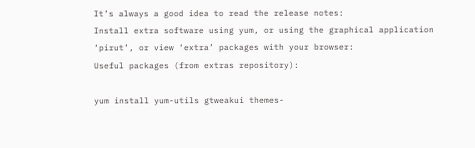It’s always a good idea to read the release notes:
Install extra software using yum, or using the graphical application ‘pirut’, or view ‘extra’ packages with your browser:
Useful packages (from extras repository):

yum install yum-utils gtweakui themes-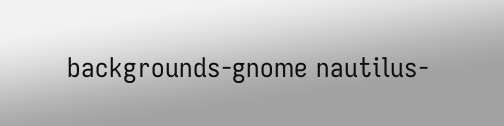backgrounds-gnome nautilus-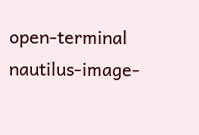open-terminal nautilus-image-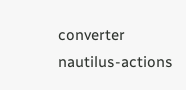converter nautilus-actions